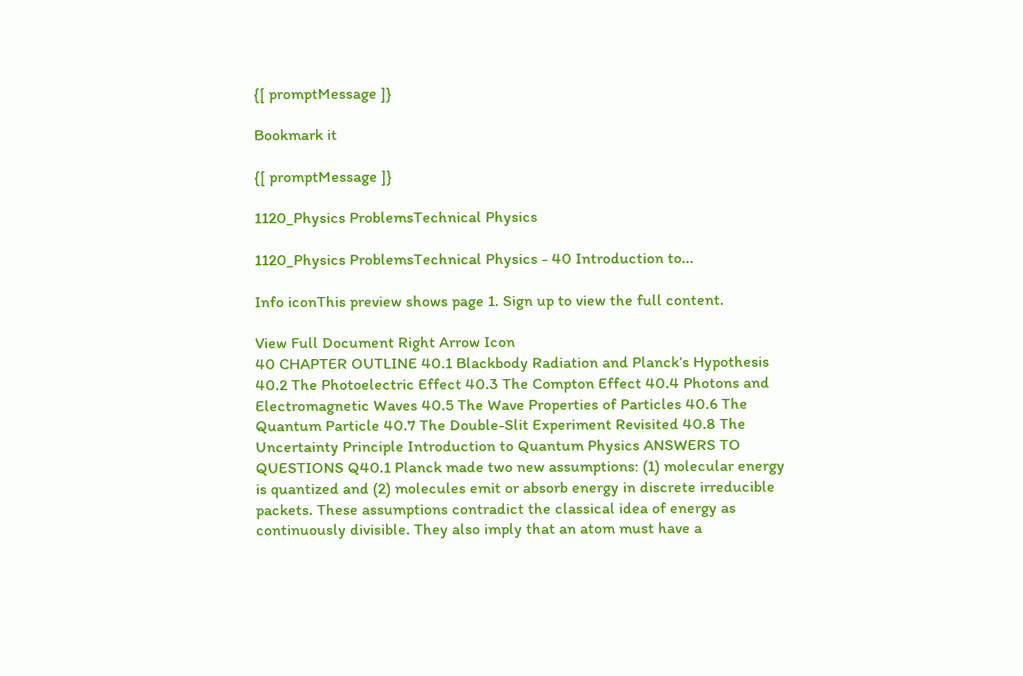{[ promptMessage ]}

Bookmark it

{[ promptMessage ]}

1120_Physics ProblemsTechnical Physics

1120_Physics ProblemsTechnical Physics - 40 Introduction to...

Info iconThis preview shows page 1. Sign up to view the full content.

View Full Document Right Arrow Icon
40 CHAPTER OUTLINE 40.1 Blackbody Radiation and Planck’s Hypothesis 40.2 The Photoelectric Effect 40.3 The Compton Effect 40.4 Photons and Electromagnetic Waves 40.5 The Wave Properties of Particles 40.6 The Quantum Particle 40.7 The Double-Slit Experiment Revisited 40.8 The Uncertainty Principle Introduction to Quantum Physics ANSWERS TO QUESTIONS Q40.1 Planck made two new assumptions: (1) molecular energy is quantized and (2) molecules emit or absorb energy in discrete irreducible packets. These assumptions contradict the classical idea of energy as continuously divisible. They also imply that an atom must have a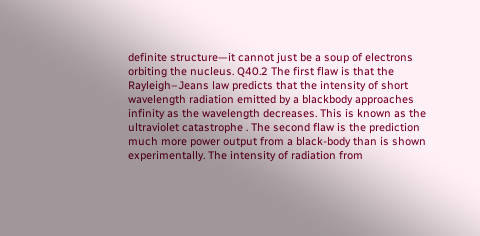definite structure—it cannot just be a soup of electrons orbiting the nucleus. Q40.2 The first flaw is that the Rayleigh–Jeans law predicts that the intensity of short wavelength radiation emitted by a blackbody approaches infinity as the wavelength decreases. This is known as the ultraviolet catastrophe . The second flaw is the prediction much more power output from a black-body than is shown experimentally. The intensity of radiation from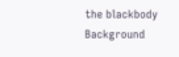the blackbody
Background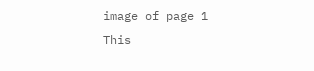image of page 1
This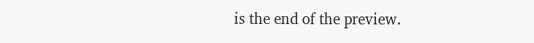is the end of the preview.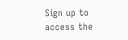Sign up to access the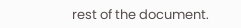rest of the document.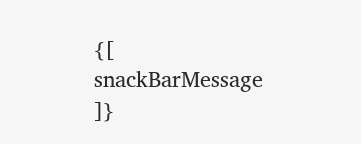{[ snackBarMessage ]}